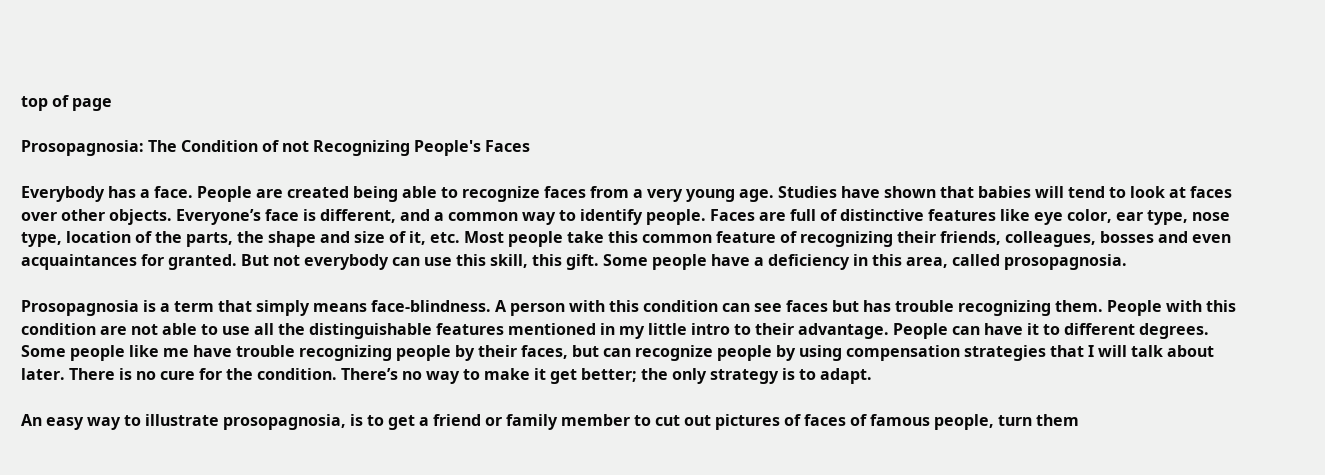top of page

Prosopagnosia: The Condition of not Recognizing People's Faces

Everybody has a face. People are created being able to recognize faces from a very young age. Studies have shown that babies will tend to look at faces over other objects. Everyone’s face is different, and a common way to identify people. Faces are full of distinctive features like eye color, ear type, nose type, location of the parts, the shape and size of it, etc. Most people take this common feature of recognizing their friends, colleagues, bosses and even acquaintances for granted. But not everybody can use this skill, this gift. Some people have a deficiency in this area, called prosopagnosia.

Prosopagnosia is a term that simply means face-blindness. A person with this condition can see faces but has trouble recognizing them. People with this condition are not able to use all the distinguishable features mentioned in my little intro to their advantage. People can have it to different degrees. Some people like me have trouble recognizing people by their faces, but can recognize people by using compensation strategies that I will talk about later. There is no cure for the condition. There’s no way to make it get better; the only strategy is to adapt.

An easy way to illustrate prosopagnosia, is to get a friend or family member to cut out pictures of faces of famous people, turn them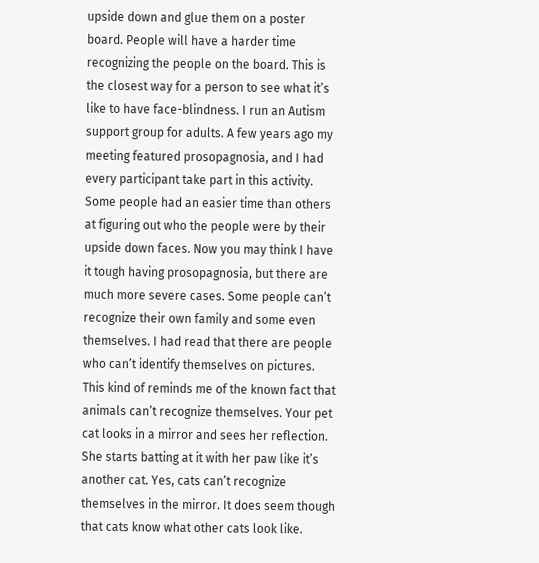upside down and glue them on a poster board. People will have a harder time recognizing the people on the board. This is the closest way for a person to see what it’s like to have face-blindness. I run an Autism support group for adults. A few years ago my meeting featured prosopagnosia, and I had every participant take part in this activity. Some people had an easier time than others at figuring out who the people were by their upside down faces. Now you may think I have it tough having prosopagnosia, but there are much more severe cases. Some people can’t recognize their own family and some even themselves. I had read that there are people who can’t identify themselves on pictures. This kind of reminds me of the known fact that animals can’t recognize themselves. Your pet cat looks in a mirror and sees her reflection. She starts batting at it with her paw like it’s another cat. Yes, cats can’t recognize themselves in the mirror. It does seem though that cats know what other cats look like.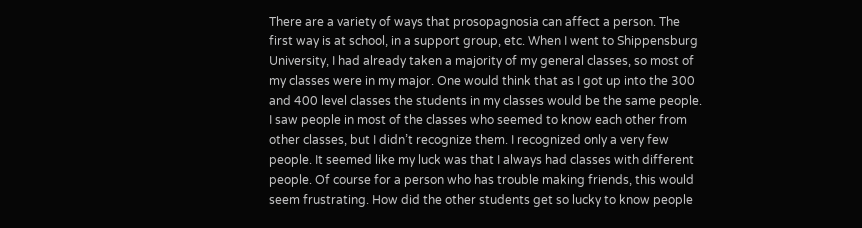There are a variety of ways that prosopagnosia can affect a person. The first way is at school, in a support group, etc. When I went to Shippensburg University, I had already taken a majority of my general classes, so most of my classes were in my major. One would think that as I got up into the 300 and 400 level classes the students in my classes would be the same people. I saw people in most of the classes who seemed to know each other from other classes, but I didn’t recognize them. I recognized only a very few people. It seemed like my luck was that I always had classes with different people. Of course for a person who has trouble making friends, this would seem frustrating. How did the other students get so lucky to know people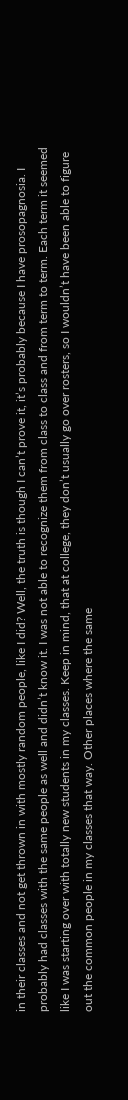in their classes and not get thrown in with mostly random people, like I did? Well, the truth is though I can’t prove it, it’s probably because I have prosopagnosia. I probably had classes with the same people as well and didn’t know it. I was not able to recognize them from class to class and from term to term. Each term it seemed like I was starting over with totally new students in my classes. Keep in mind, that at college, they don’t usually go over rosters, so I wouldn’t have been able to figure out the common people in my classes that way. Other places where the same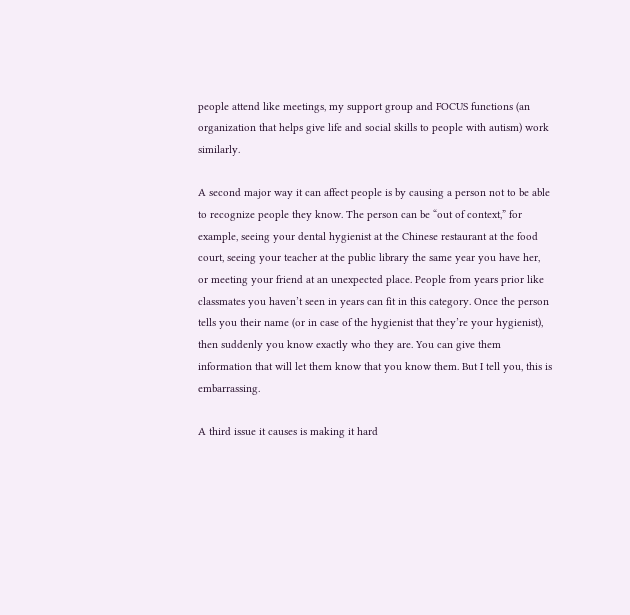people attend like meetings, my support group and FOCUS functions (an organization that helps give life and social skills to people with autism) work similarly.

A second major way it can affect people is by causing a person not to be able to recognize people they know. The person can be “out of context,” for example, seeing your dental hygienist at the Chinese restaurant at the food court, seeing your teacher at the public library the same year you have her, or meeting your friend at an unexpected place. People from years prior like classmates you haven’t seen in years can fit in this category. Once the person tells you their name (or in case of the hygienist that they’re your hygienist), then suddenly you know exactly who they are. You can give them information that will let them know that you know them. But I tell you, this is embarrassing.

A third issue it causes is making it hard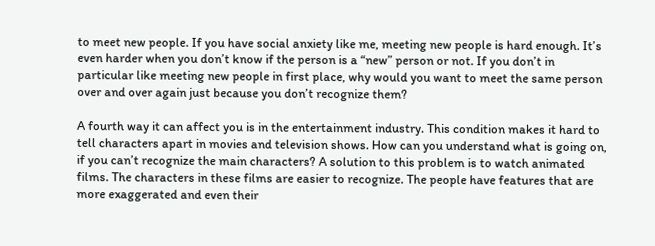to meet new people. If you have social anxiety like me, meeting new people is hard enough. It’s even harder when you don’t know if the person is a “new” person or not. If you don’t in particular like meeting new people in first place, why would you want to meet the same person over and over again just because you don’t recognize them?

A fourth way it can affect you is in the entertainment industry. This condition makes it hard to tell characters apart in movies and television shows. How can you understand what is going on, if you can’t recognize the main characters? A solution to this problem is to watch animated films. The characters in these films are easier to recognize. The people have features that are more exaggerated and even their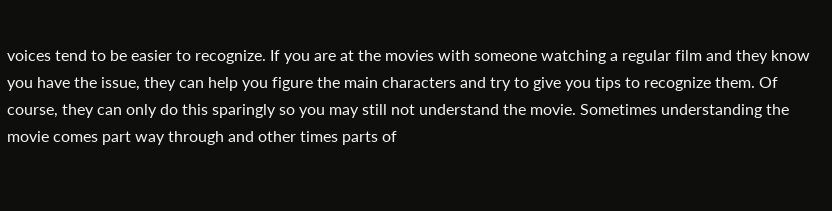voices tend to be easier to recognize. If you are at the movies with someone watching a regular film and they know you have the issue, they can help you figure the main characters and try to give you tips to recognize them. Of course, they can only do this sparingly so you may still not understand the movie. Sometimes understanding the movie comes part way through and other times parts of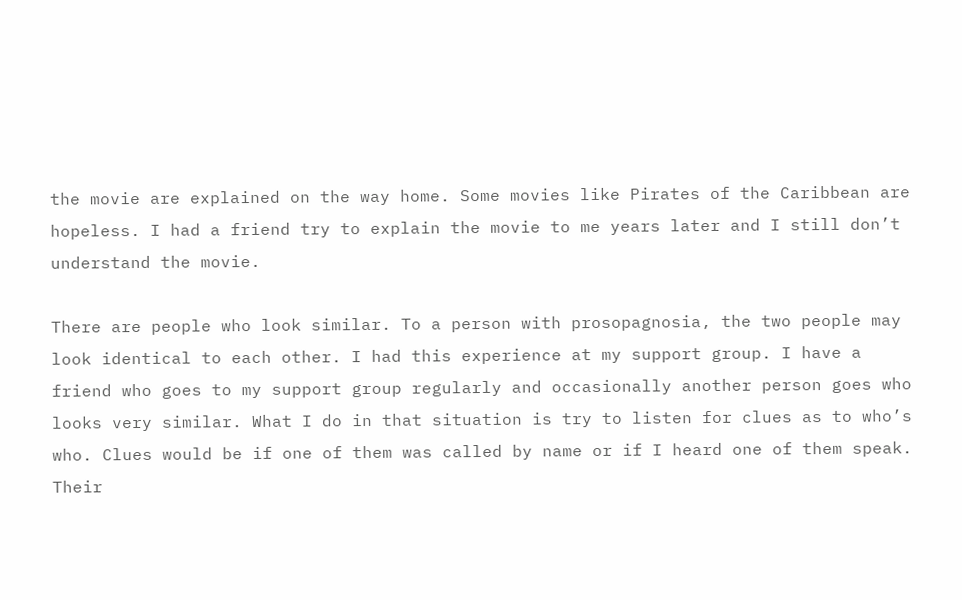the movie are explained on the way home. Some movies like Pirates of the Caribbean are hopeless. I had a friend try to explain the movie to me years later and I still don’t understand the movie.

There are people who look similar. To a person with prosopagnosia, the two people may look identical to each other. I had this experience at my support group. I have a friend who goes to my support group regularly and occasionally another person goes who looks very similar. What I do in that situation is try to listen for clues as to who’s who. Clues would be if one of them was called by name or if I heard one of them speak. Their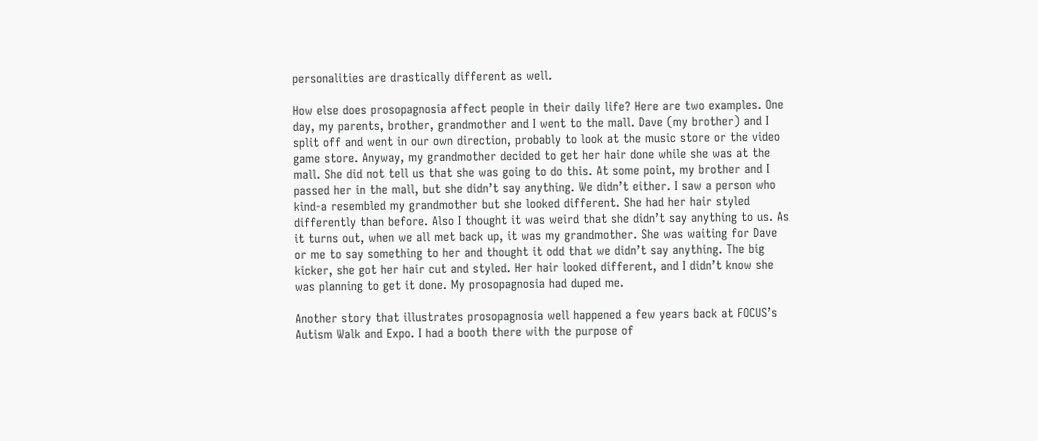personalities are drastically different as well.

How else does prosopagnosia affect people in their daily life? Here are two examples. One day, my parents, brother, grandmother and I went to the mall. Dave (my brother) and I split off and went in our own direction, probably to look at the music store or the video game store. Anyway, my grandmother decided to get her hair done while she was at the mall. She did not tell us that she was going to do this. At some point, my brother and I passed her in the mall, but she didn’t say anything. We didn’t either. I saw a person who kind-a resembled my grandmother but she looked different. She had her hair styled differently than before. Also I thought it was weird that she didn’t say anything to us. As it turns out, when we all met back up, it was my grandmother. She was waiting for Dave or me to say something to her and thought it odd that we didn’t say anything. The big kicker, she got her hair cut and styled. Her hair looked different, and I didn’t know she was planning to get it done. My prosopagnosia had duped me.

Another story that illustrates prosopagnosia well happened a few years back at FOCUS’s Autism Walk and Expo. I had a booth there with the purpose of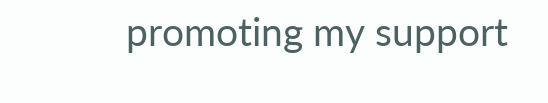promoting my support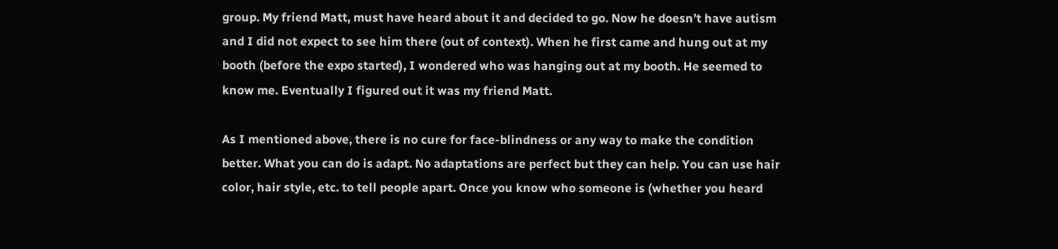group. My friend Matt, must have heard about it and decided to go. Now he doesn’t have autism and I did not expect to see him there (out of context). When he first came and hung out at my booth (before the expo started), I wondered who was hanging out at my booth. He seemed to know me. Eventually I figured out it was my friend Matt.

As I mentioned above, there is no cure for face-blindness or any way to make the condition better. What you can do is adapt. No adaptations are perfect but they can help. You can use hair color, hair style, etc. to tell people apart. Once you know who someone is (whether you heard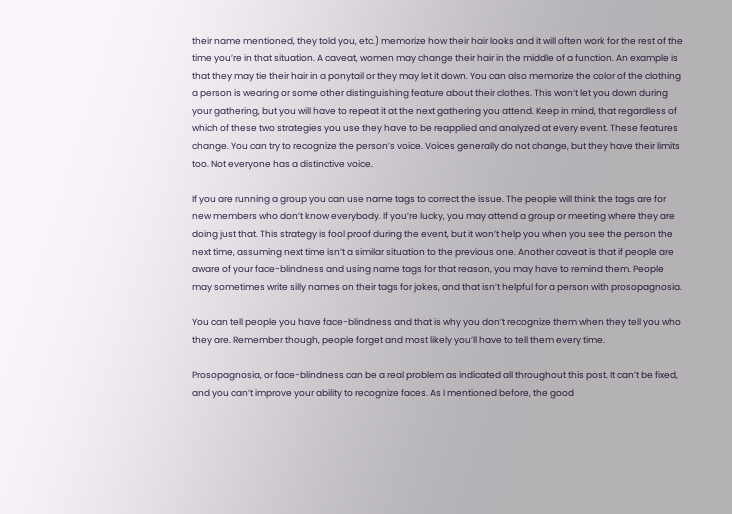their name mentioned, they told you, etc.) memorize how their hair looks and it will often work for the rest of the time you’re in that situation. A caveat, women may change their hair in the middle of a function. An example is that they may tie their hair in a ponytail or they may let it down. You can also memorize the color of the clothing a person is wearing or some other distinguishing feature about their clothes. This won’t let you down during your gathering, but you will have to repeat it at the next gathering you attend. Keep in mind, that regardless of which of these two strategies you use they have to be reapplied and analyzed at every event. These features change. You can try to recognize the person’s voice. Voices generally do not change, but they have their limits too. Not everyone has a distinctive voice.

If you are running a group you can use name tags to correct the issue. The people will think the tags are for new members who don’t know everybody. If you’re lucky, you may attend a group or meeting where they are doing just that. This strategy is fool proof during the event, but it won’t help you when you see the person the next time, assuming next time isn’t a similar situation to the previous one. Another caveat is that if people are aware of your face-blindness and using name tags for that reason, you may have to remind them. People may sometimes write silly names on their tags for jokes, and that isn’t helpful for a person with prosopagnosia.

You can tell people you have face-blindness and that is why you don’t recognize them when they tell you who they are. Remember though, people forget and most likely you’ll have to tell them every time.

Prosopagnosia, or face-blindness can be a real problem as indicated all throughout this post. It can’t be fixed, and you can’t improve your ability to recognize faces. As I mentioned before, the good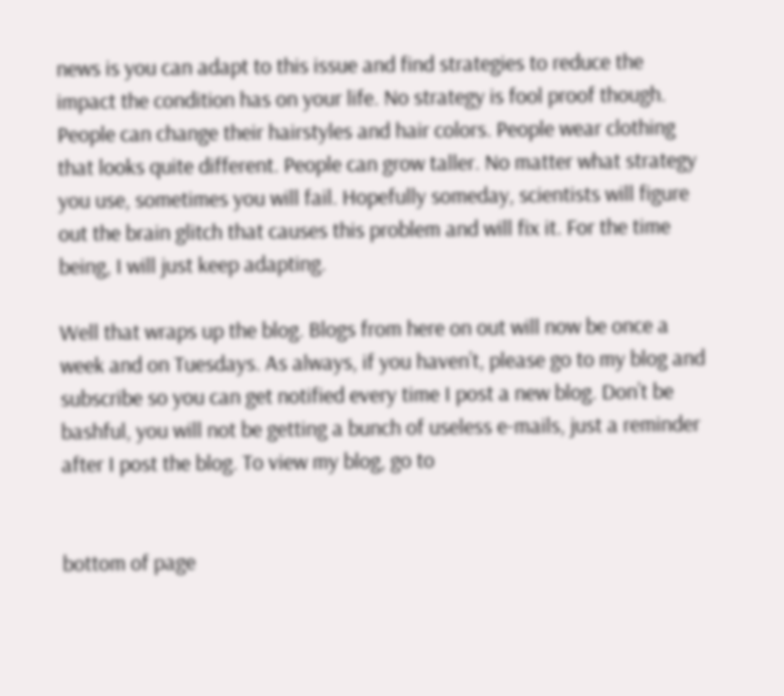news is you can adapt to this issue and find strategies to reduce the impact the condition has on your life. No strategy is fool proof though. People can change their hairstyles and hair colors. People wear clothing that looks quite different. People can grow taller. No matter what strategy you use, sometimes you will fail. Hopefully someday, scientists will figure out the brain glitch that causes this problem and will fix it. For the time being, I will just keep adapting.

Well that wraps up the blog. Blogs from here on out will now be once a week and on Tuesdays. As always, if you haven’t, please go to my blog and subscribe so you can get notified every time I post a new blog. Don’t be bashful, you will not be getting a bunch of useless e-mails, just a reminder after I post the blog. To view my blog, go to


bottom of page